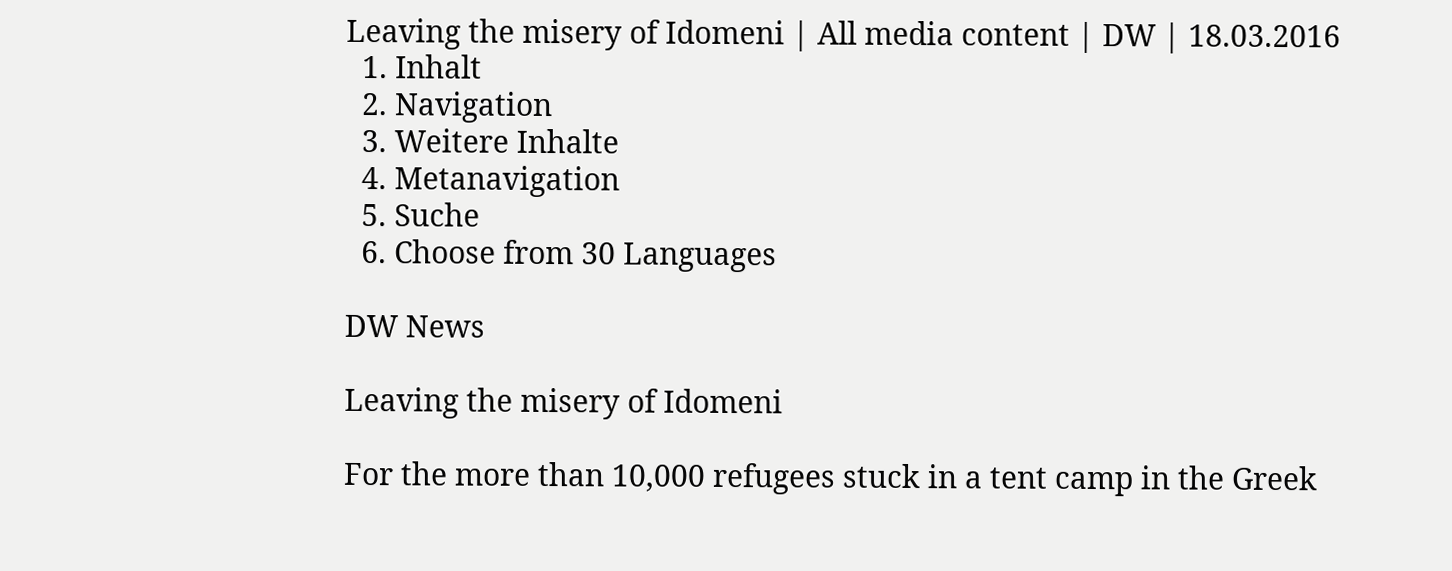Leaving the misery of Idomeni | All media content | DW | 18.03.2016
  1. Inhalt
  2. Navigation
  3. Weitere Inhalte
  4. Metanavigation
  5. Suche
  6. Choose from 30 Languages

DW News

Leaving the misery of Idomeni

For the more than 10,000 refugees stuck in a tent camp in the Greek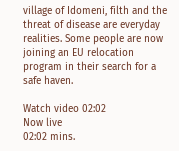village of Idomeni, filth and the threat of disease are everyday realities. Some people are now joining an EU relocation program in their search for a safe haven.

Watch video 02:02
Now live
02:02 mins.